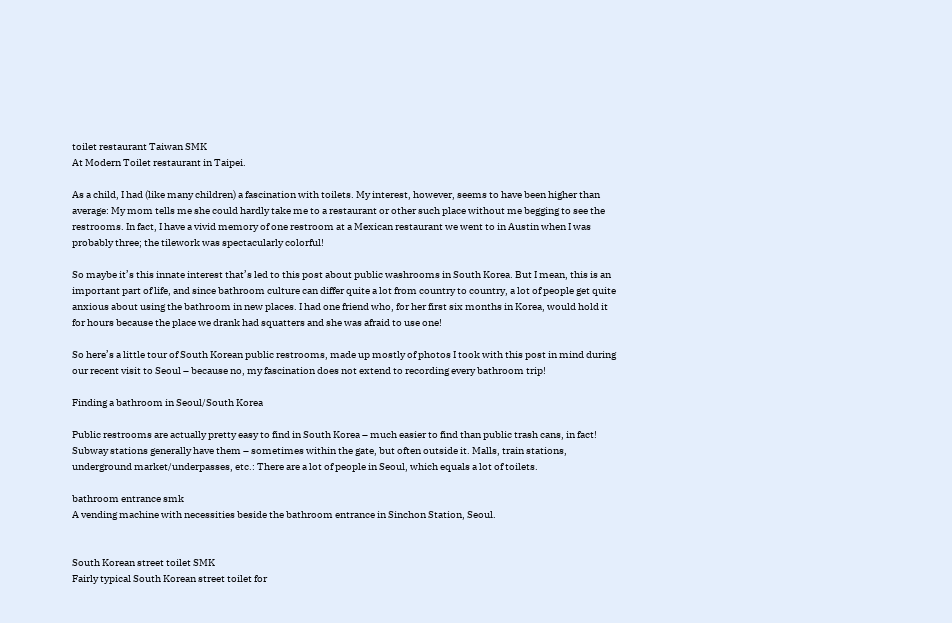toilet restaurant Taiwan SMK
At Modern Toilet restaurant in Taipei.

As a child, I had (like many children) a fascination with toilets. My interest, however, seems to have been higher than average: My mom tells me she could hardly take me to a restaurant or other such place without me begging to see the restrooms. In fact, I have a vivid memory of one restroom at a Mexican restaurant we went to in Austin when I was probably three; the tilework was spectacularly colorful!

So maybe it’s this innate interest that’s led to this post about public washrooms in South Korea. But I mean, this is an important part of life, and since bathroom culture can differ quite a lot from country to country, a lot of people get quite anxious about using the bathroom in new places. I had one friend who, for her first six months in Korea, would hold it for hours because the place we drank had squatters and she was afraid to use one!

So here’s a little tour of South Korean public restrooms, made up mostly of photos I took with this post in mind during our recent visit to Seoul – because no, my fascination does not extend to recording every bathroom trip!

Finding a bathroom in Seoul/South Korea

Public restrooms are actually pretty easy to find in South Korea – much easier to find than public trash cans, in fact! Subway stations generally have them – sometimes within the gate, but often outside it. Malls, train stations, underground market/underpasses, etc.: There are a lot of people in Seoul, which equals a lot of toilets.

bathroom entrance smk
A vending machine with necessities beside the bathroom entrance in Sinchon Station, Seoul.


South Korean street toilet SMK
Fairly typical South Korean street toilet for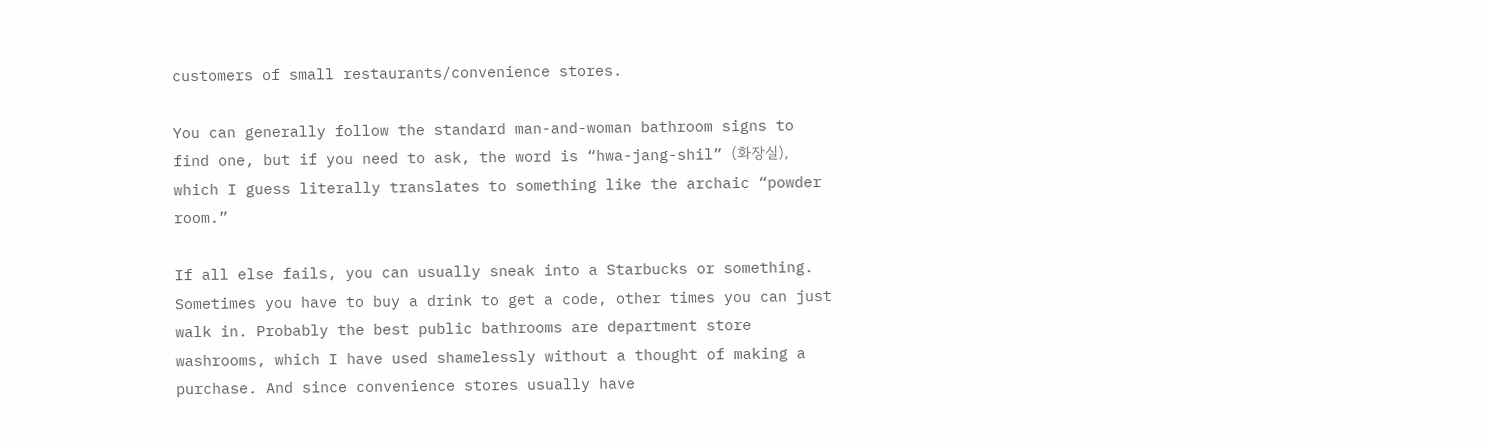customers of small restaurants/convenience stores.

You can generally follow the standard man-and-woman bathroom signs to find one, but if you need to ask, the word is “hwa-jang-shil” (화장실), which I guess literally translates to something like the archaic “powder room.”

If all else fails, you can usually sneak into a Starbucks or something. Sometimes you have to buy a drink to get a code, other times you can just walk in. Probably the best public bathrooms are department store washrooms, which I have used shamelessly without a thought of making a purchase. And since convenience stores usually have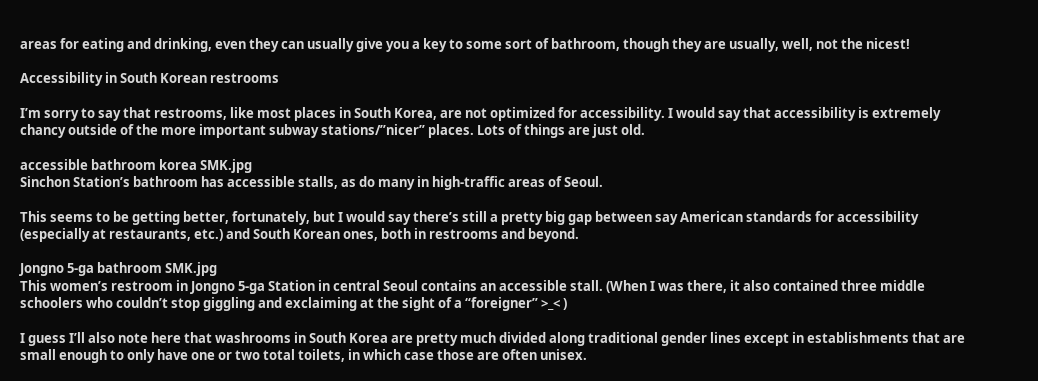areas for eating and drinking, even they can usually give you a key to some sort of bathroom, though they are usually, well, not the nicest!

Accessibility in South Korean restrooms

I’m sorry to say that restrooms, like most places in South Korea, are not optimized for accessibility. I would say that accessibility is extremely chancy outside of the more important subway stations/”nicer” places. Lots of things are just old.

accessible bathroom korea SMK.jpg
Sinchon Station’s bathroom has accessible stalls, as do many in high-traffic areas of Seoul.

This seems to be getting better, fortunately, but I would say there’s still a pretty big gap between say American standards for accessibility (especially at restaurants, etc.) and South Korean ones, both in restrooms and beyond.

Jongno 5-ga bathroom SMK.jpg
This women’s restroom in Jongno 5-ga Station in central Seoul contains an accessible stall. (When I was there, it also contained three middle schoolers who couldn’t stop giggling and exclaiming at the sight of a “foreigner” >_< )

I guess I’ll also note here that washrooms in South Korea are pretty much divided along traditional gender lines except in establishments that are small enough to only have one or two total toilets, in which case those are often unisex.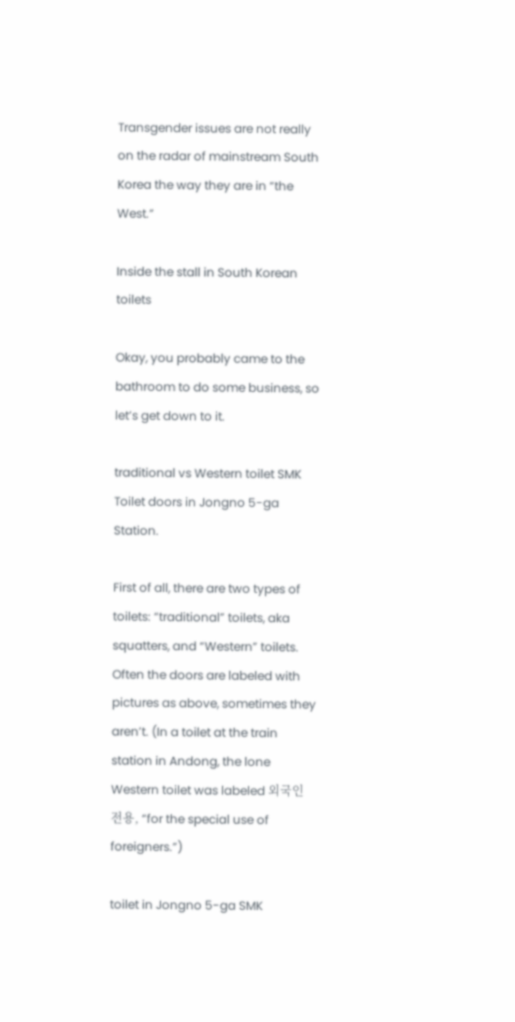Transgender issues are not really on the radar of mainstream South Korea the way they are in “the West.”

Inside the stall in South Korean toilets

Okay, you probably came to the bathroom to do some business, so let’s get down to it.

traditional vs Western toilet SMK
Toilet doors in Jongno 5-ga Station.

First of all, there are two types of toilets: “traditional” toilets, aka squatters, and “Western” toilets. Often the doors are labeled with pictures as above, sometimes they aren’t. (In a toilet at the train station in Andong, the lone Western toilet was labeled 외국인 전용, “for the special use of foreigners.”)

toilet in Jongno 5-ga SMK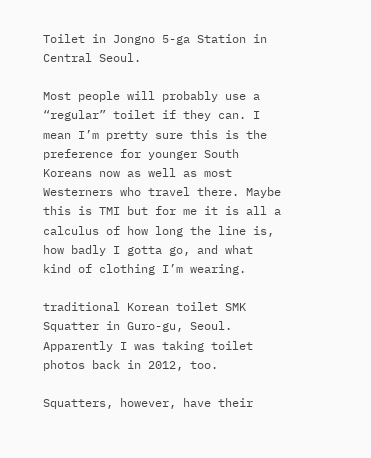Toilet in Jongno 5-ga Station in Central Seoul.

Most people will probably use a “regular” toilet if they can. I mean I’m pretty sure this is the preference for younger South Koreans now as well as most Westerners who travel there. Maybe this is TMI but for me it is all a calculus of how long the line is, how badly I gotta go, and what kind of clothing I’m wearing.

traditional Korean toilet SMK
Squatter in Guro-gu, Seoul. Apparently I was taking toilet photos back in 2012, too.

Squatters, however, have their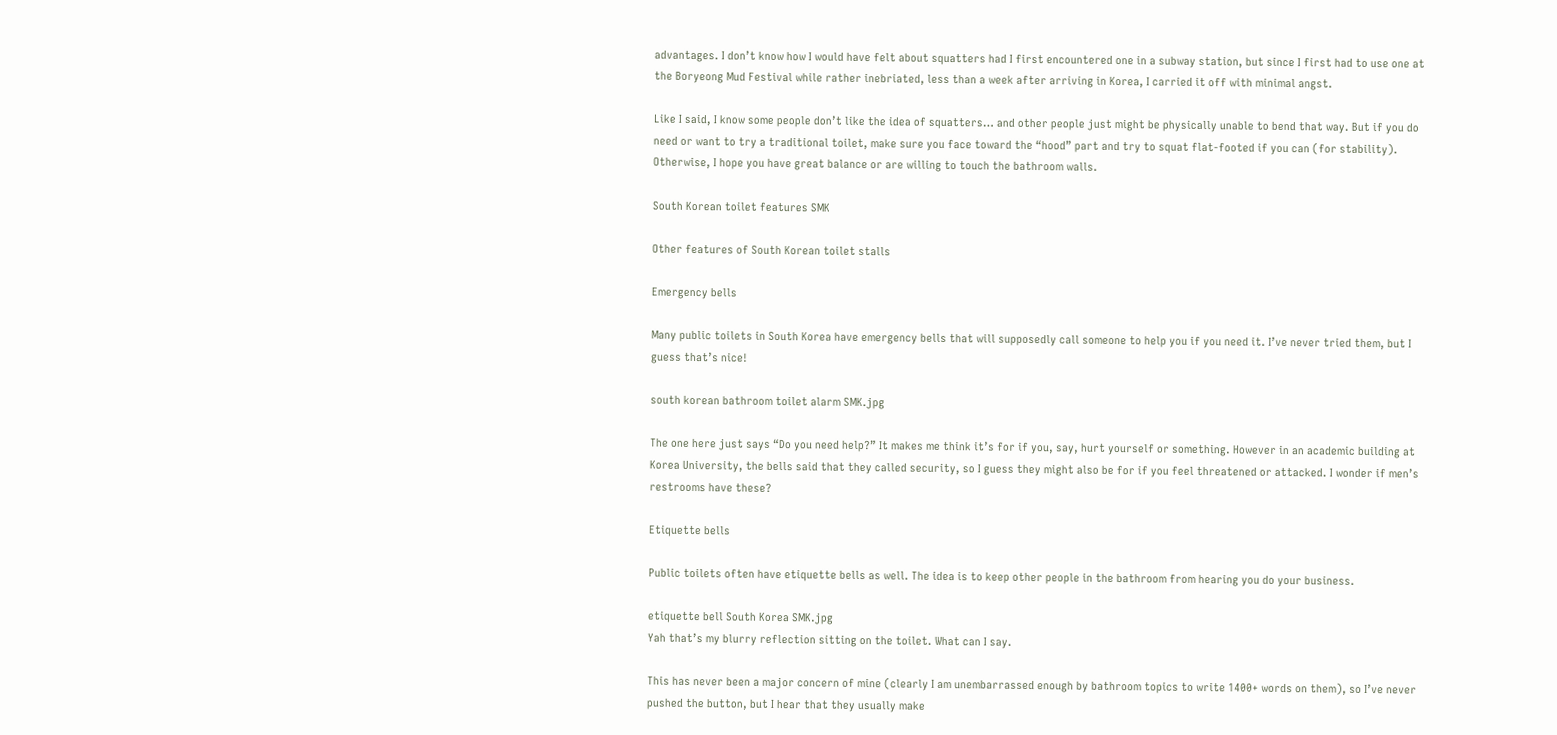advantages. I don’t know how I would have felt about squatters had I first encountered one in a subway station, but since I first had to use one at the Boryeong Mud Festival while rather inebriated, less than a week after arriving in Korea, I carried it off with minimal angst.

Like I said, I know some people don’t like the idea of squatters… and other people just might be physically unable to bend that way. But if you do need or want to try a traditional toilet, make sure you face toward the “hood” part and try to squat flat-footed if you can (for stability). Otherwise, I hope you have great balance or are willing to touch the bathroom walls.

South Korean toilet features SMK

Other features of South Korean toilet stalls

Emergency bells

Many public toilets in South Korea have emergency bells that will supposedly call someone to help you if you need it. I’ve never tried them, but I guess that’s nice!

south korean bathroom toilet alarm SMK.jpg

The one here just says “Do you need help?” It makes me think it’s for if you, say, hurt yourself or something. However in an academic building at Korea University, the bells said that they called security, so I guess they might also be for if you feel threatened or attacked. I wonder if men’s restrooms have these?

Etiquette bells

Public toilets often have etiquette bells as well. The idea is to keep other people in the bathroom from hearing you do your business.

etiquette bell South Korea SMK.jpg
Yah that’s my blurry reflection sitting on the toilet. What can I say.

This has never been a major concern of mine (clearly I am unembarrassed enough by bathroom topics to write 1400+ words on them), so I’ve never pushed the button, but I hear that they usually make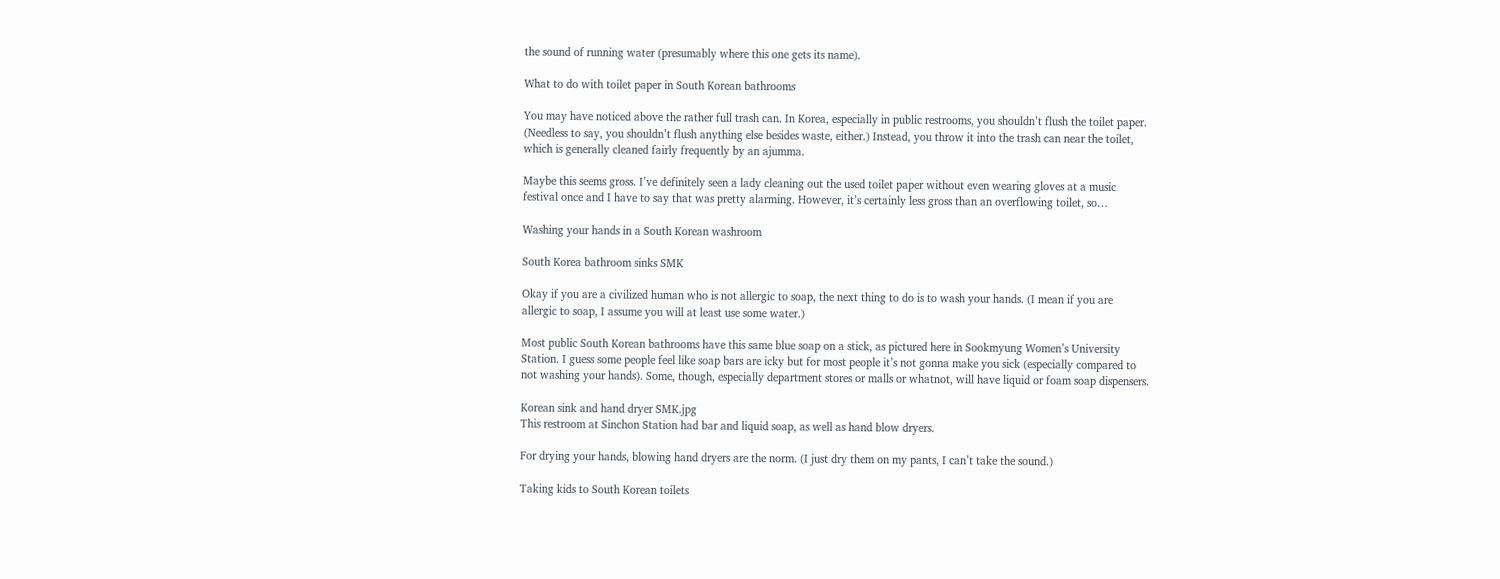the sound of running water (presumably where this one gets its name).

What to do with toilet paper in South Korean bathrooms

You may have noticed above the rather full trash can. In Korea, especially in public restrooms, you shouldn’t flush the toilet paper. (Needless to say, you shouldn’t flush anything else besides waste, either.) Instead, you throw it into the trash can near the toilet, which is generally cleaned fairly frequently by an ajumma.

Maybe this seems gross. I’ve definitely seen a lady cleaning out the used toilet paper without even wearing gloves at a music festival once and I have to say that was pretty alarming. However, it’s certainly less gross than an overflowing toilet, so…

Washing your hands in a South Korean washroom

South Korea bathroom sinks SMK

Okay if you are a civilized human who is not allergic to soap, the next thing to do is to wash your hands. (I mean if you are allergic to soap, I assume you will at least use some water.)

Most public South Korean bathrooms have this same blue soap on a stick, as pictured here in Sookmyung Women’s University Station. I guess some people feel like soap bars are icky but for most people it’s not gonna make you sick (especially compared to not washing your hands). Some, though, especially department stores or malls or whatnot, will have liquid or foam soap dispensers.

Korean sink and hand dryer SMK.jpg
This restroom at Sinchon Station had bar and liquid soap, as well as hand blow dryers.

For drying your hands, blowing hand dryers are the norm. (I just dry them on my pants, I can’t take the sound.)

Taking kids to South Korean toilets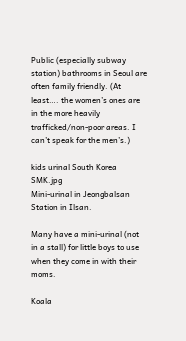Public (especially subway station) bathrooms in Seoul are often family friendly. (At least…. the women’s ones are in the more heavily trafficked/non-poor areas. I can’t speak for the men’s.)

kids urinal South Korea SMK.jpg
Mini-urinal in Jeongbalsan Station in Ilsan.

Many have a mini-urinal (not in a stall) for little boys to use when they come in with their moms.

Koala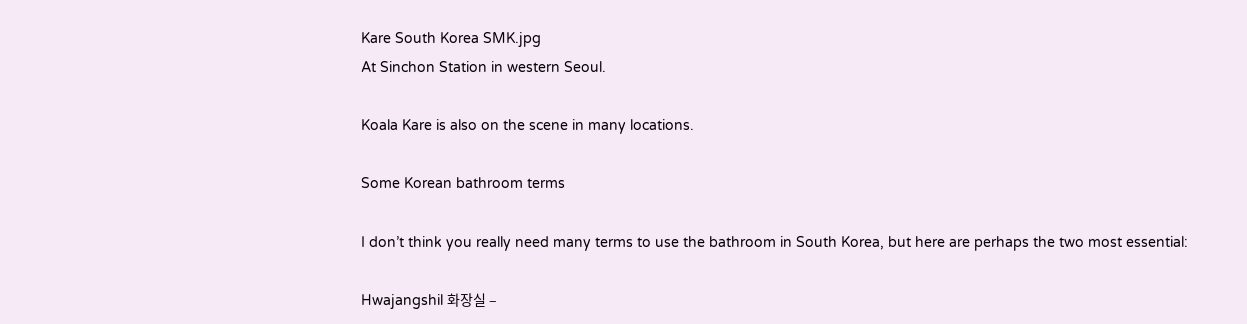Kare South Korea SMK.jpg
At Sinchon Station in western Seoul.

Koala Kare is also on the scene in many locations.

Some Korean bathroom terms

I don’t think you really need many terms to use the bathroom in South Korea, but here are perhaps the two most essential:

Hwajangshil 화장실 –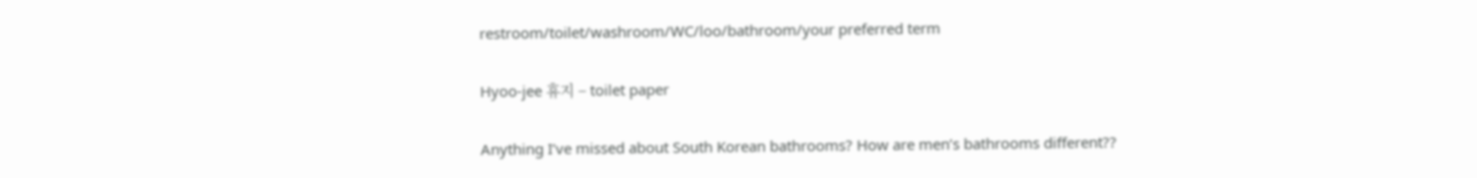restroom/toilet/washroom/WC/loo/bathroom/your preferred term

Hyoo-jee 휴지 – toilet paper

Anything I’ve missed about South Korean bathrooms? How are men’s bathrooms different??